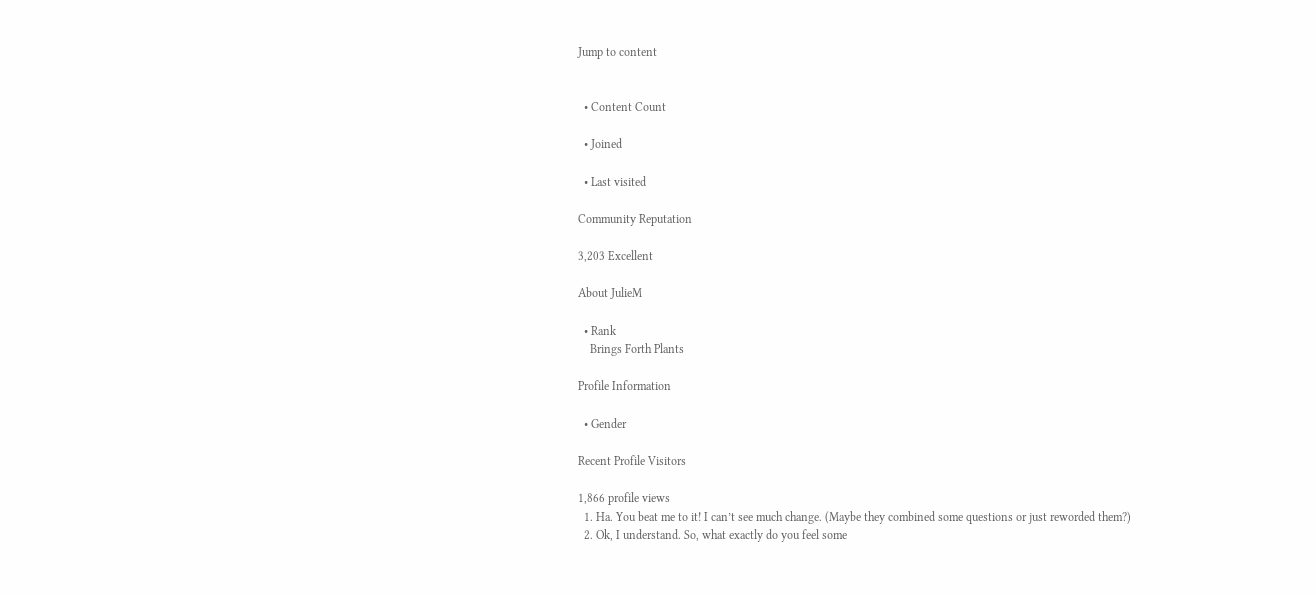Jump to content


  • Content Count

  • Joined

  • Last visited

Community Reputation

3,203 Excellent

About JulieM

  • Rank
    Brings Forth Plants

Profile Information

  • Gender

Recent Profile Visitors

1,866 profile views
  1. Ha. You beat me to it! I can’t see much change. (Maybe they combined some questions or just reworded them?)
  2. Ok, I understand. So, what exactly do you feel some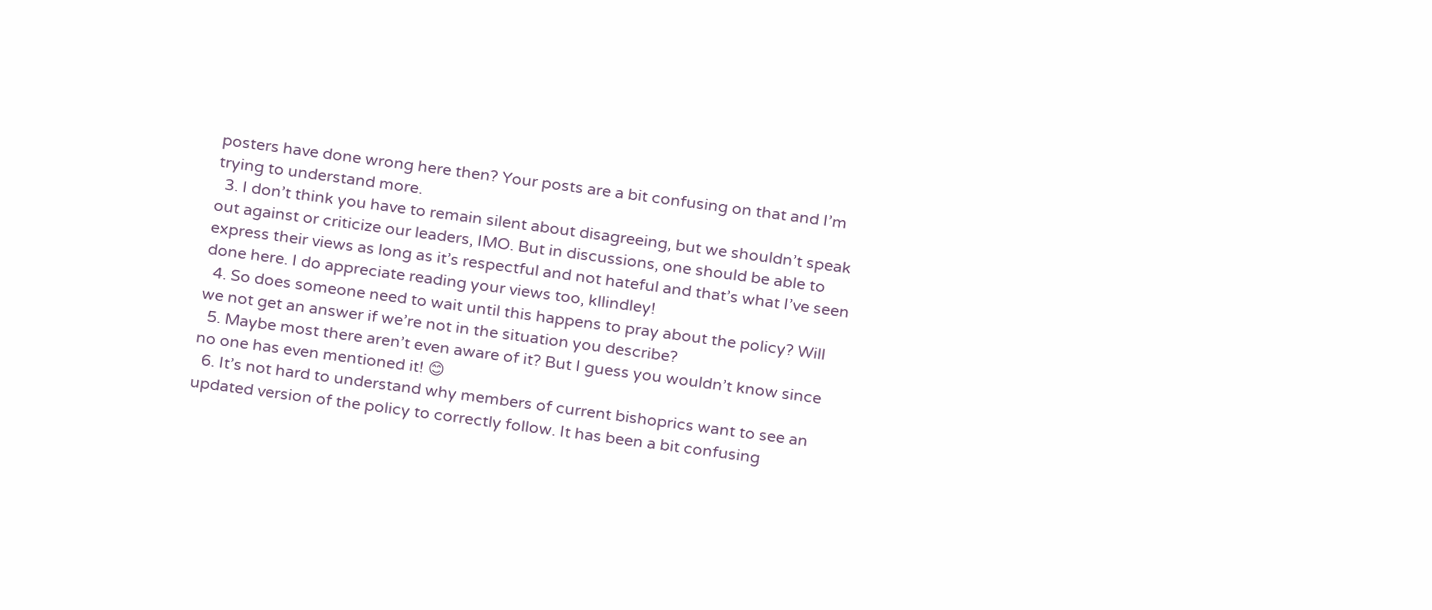posters have done wrong here then? Your posts are a bit confusing on that and I’m trying to understand more.
  3. I don’t think you have to remain silent about disagreeing, but we shouldn’t speak out against or criticize our leaders, IMO. But in discussions, one should be able to express their views as long as it’s respectful and not hateful and that’s what I’ve seen done here. I do appreciate reading your views too, kllindley!
  4. So does someone need to wait until this happens to pray about the policy? Will we not get an answer if we’re not in the situation you describe?
  5. Maybe most there aren’t even aware of it? But I guess you wouldn’t know since no one has even mentioned it! 😊
  6. It’s not hard to understand why members of current bishoprics want to see an updated version of the policy to correctly follow. It has been a bit confusing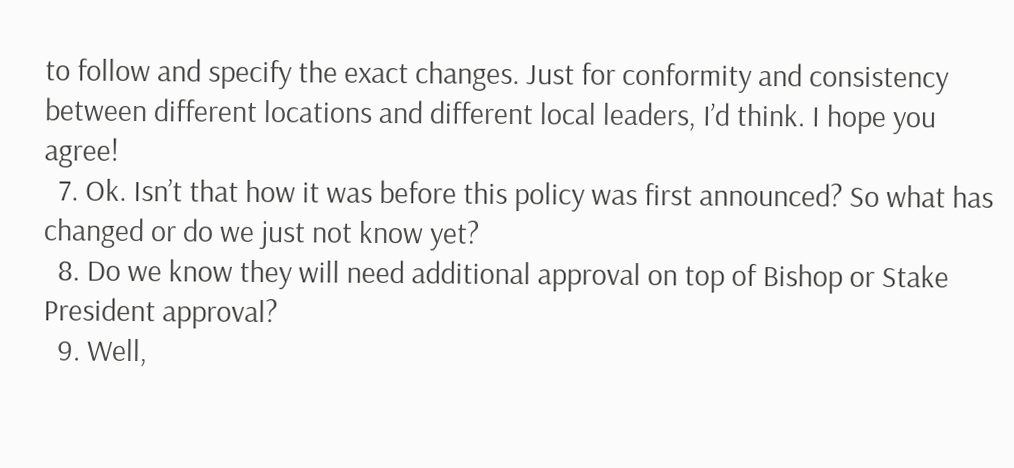to follow and specify the exact changes. Just for conformity and consistency between different locations and different local leaders, I’d think. I hope you agree!
  7. Ok. Isn’t that how it was before this policy was first announced? So what has changed or do we just not know yet?
  8. Do we know they will need additional approval on top of Bishop or Stake President approval?
  9. Well,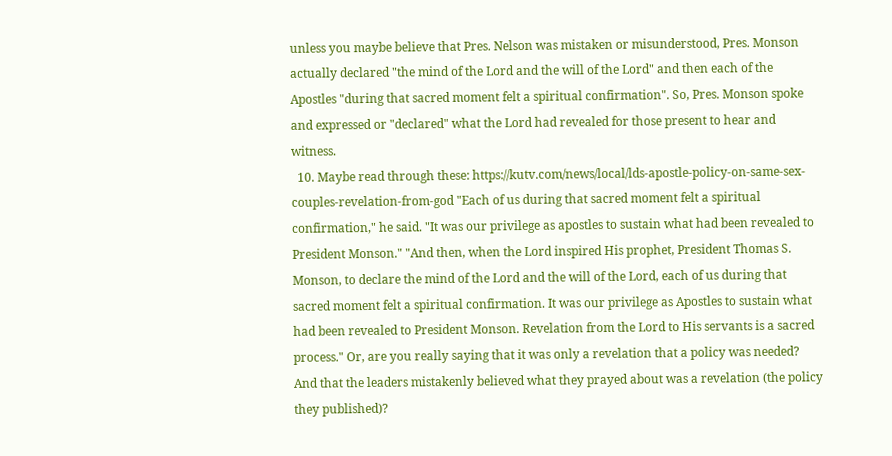unless you maybe believe that Pres. Nelson was mistaken or misunderstood, Pres. Monson actually declared "the mind of the Lord and the will of the Lord" and then each of the Apostles "during that sacred moment felt a spiritual confirmation". So, Pres. Monson spoke and expressed or "declared" what the Lord had revealed for those present to hear and witness.
  10. Maybe read through these: https://kutv.com/news/local/lds-apostle-policy-on-same-sex-couples-revelation-from-god "Each of us during that sacred moment felt a spiritual confirmation," he said. "It was our privilege as apostles to sustain what had been revealed to President Monson." "And then, when the Lord inspired His prophet, President Thomas S. Monson, to declare the mind of the Lord and the will of the Lord, each of us during that sacred moment felt a spiritual confirmation. It was our privilege as Apostles to sustain what had been revealed to President Monson. Revelation from the Lord to His servants is a sacred process." Or, are you really saying that it was only a revelation that a policy was needed? And that the leaders mistakenly believed what they prayed about was a revelation (the policy they published)?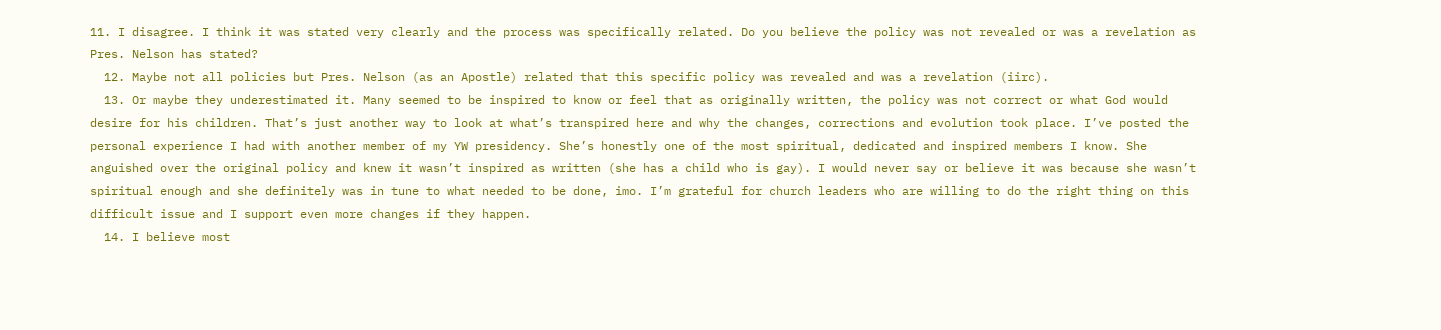11. I disagree. I think it was stated very clearly and the process was specifically related. Do you believe the policy was not revealed or was a revelation as Pres. Nelson has stated?
  12. Maybe not all policies but Pres. Nelson (as an Apostle) related that this specific policy was revealed and was a revelation (iirc).
  13. Or maybe they underestimated it. Many seemed to be inspired to know or feel that as originally written, the policy was not correct or what God would desire for his children. That’s just another way to look at what’s transpired here and why the changes, corrections and evolution took place. I’ve posted the personal experience I had with another member of my YW presidency. She’s honestly one of the most spiritual, dedicated and inspired members I know. She anguished over the original policy and knew it wasn’t inspired as written (she has a child who is gay). I would never say or believe it was because she wasn’t spiritual enough and she definitely was in tune to what needed to be done, imo. I’m grateful for church leaders who are willing to do the right thing on this difficult issue and I support even more changes if they happen.
  14. I believe most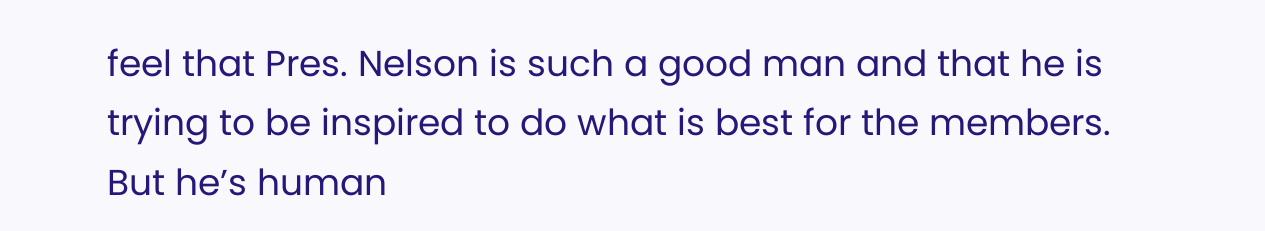feel that Pres. Nelson is such a good man and that he is trying to be inspired to do what is best for the members. But he’s human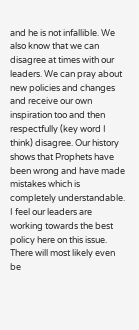and he is not infallible. We also know that we can disagree at times with our leaders. We can pray about new policies and changes and receive our own inspiration too and then respectfully (key word I think) disagree. Our history shows that Prophets have been wrong and have made mistakes which is completely understandable. I feel our leaders are working towards the best policy here on this issue. There will most likely even be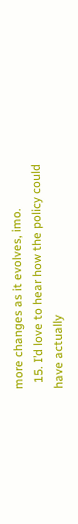more changes as it evolves, imo.
  15. I’d love to hear how the policy could have actually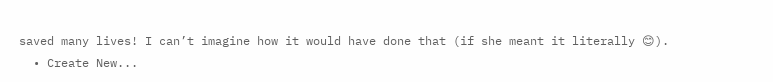saved many lives! I can’t imagine how it would have done that (if she meant it literally 😊).
  • Create New...